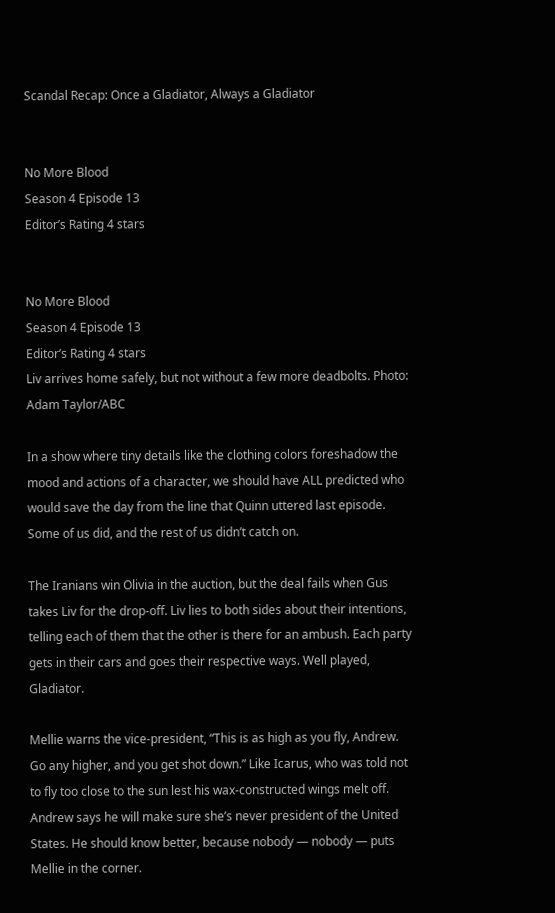Scandal Recap: Once a Gladiator, Always a Gladiator


No More Blood
Season 4 Episode 13
Editor’s Rating 4 stars


No More Blood
Season 4 Episode 13
Editor’s Rating 4 stars
Liv arrives home safely, but not without a few more deadbolts. Photo: Adam Taylor/ABC

In a show where tiny details like the clothing colors foreshadow the mood and actions of a character, we should have ALL predicted who would save the day from the line that Quinn uttered last episode. Some of us did, and the rest of us didn’t catch on.

The Iranians win Olivia in the auction, but the deal fails when Gus takes Liv for the drop-off. Liv lies to both sides about their intentions, telling each of them that the other is there for an ambush. Each party gets in their cars and goes their respective ways. Well played, Gladiator.

Mellie warns the vice-president, “This is as high as you fly, Andrew. Go any higher, and you get shot down.” Like Icarus, who was told not to fly too close to the sun lest his wax-constructed wings melt off. Andrew says he will make sure she’s never president of the United States. He should know better, because nobody — nobody — puts Mellie in the corner.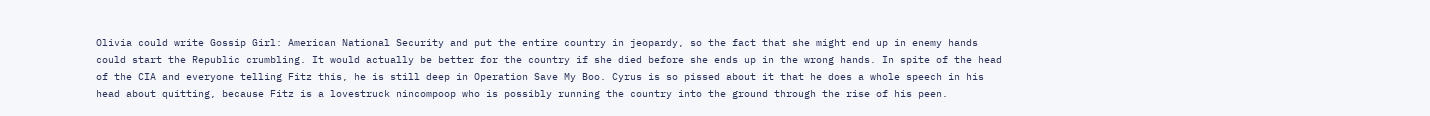Olivia could write Gossip Girl: American National Security and put the entire country in jeopardy, so the fact that she might end up in enemy hands could start the Republic crumbling. It would actually be better for the country if she died before she ends up in the wrong hands. In spite of the head of the CIA and everyone telling Fitz this, he is still deep in Operation Save My Boo. Cyrus is so pissed about it that he does a whole speech in his head about quitting, because Fitz is a lovestruck nincompoop who is possibly running the country into the ground through the rise of his peen.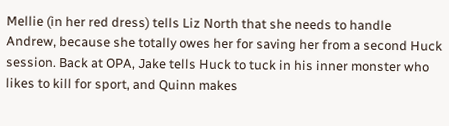Mellie (in her red dress) tells Liz North that she needs to handle Andrew, because she totally owes her for saving her from a second Huck session. Back at OPA, Jake tells Huck to tuck in his inner monster who likes to kill for sport, and Quinn makes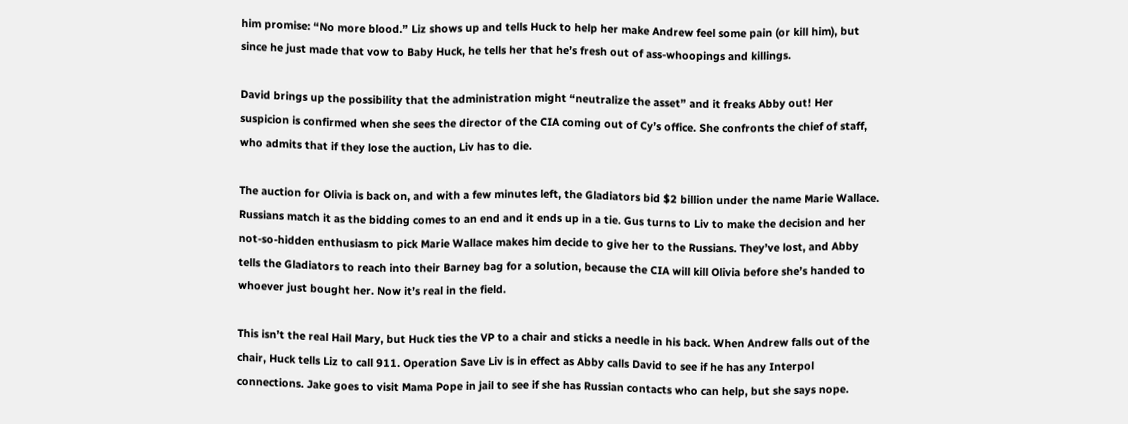him promise: “No more blood.” Liz shows up and tells Huck to help her make Andrew feel some pain (or kill him), but since he just made that vow to Baby Huck, he tells her that he’s fresh out of ass-whoopings and killings.

David brings up the possibility that the administration might “neutralize the asset” and it freaks Abby out! Her suspicion is confirmed when she sees the director of the CIA coming out of Cy’s office. She confronts the chief of staff, who admits that if they lose the auction, Liv has to die.

The auction for Olivia is back on, and with a few minutes left, the Gladiators bid $2 billion under the name Marie Wallace. Russians match it as the bidding comes to an end and it ends up in a tie. Gus turns to Liv to make the decision and her not-so-hidden enthusiasm to pick Marie Wallace makes him decide to give her to the Russians. They’ve lost, and Abby tells the Gladiators to reach into their Barney bag for a solution, because the CIA will kill Olivia before she’s handed to whoever just bought her. Now it’s real in the field.

This isn’t the real Hail Mary, but Huck ties the VP to a chair and sticks a needle in his back. When Andrew falls out of the chair, Huck tells Liz to call 911. Operation Save Liv is in effect as Abby calls David to see if he has any Interpol connections. Jake goes to visit Mama Pope in jail to see if she has Russian contacts who can help, but she says nope.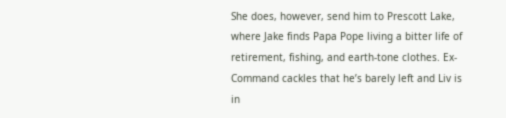She does, however, send him to Prescott Lake, where Jake finds Papa Pope living a bitter life of retirement, fishing, and earth-tone clothes. Ex-Command cackles that he’s barely left and Liv is in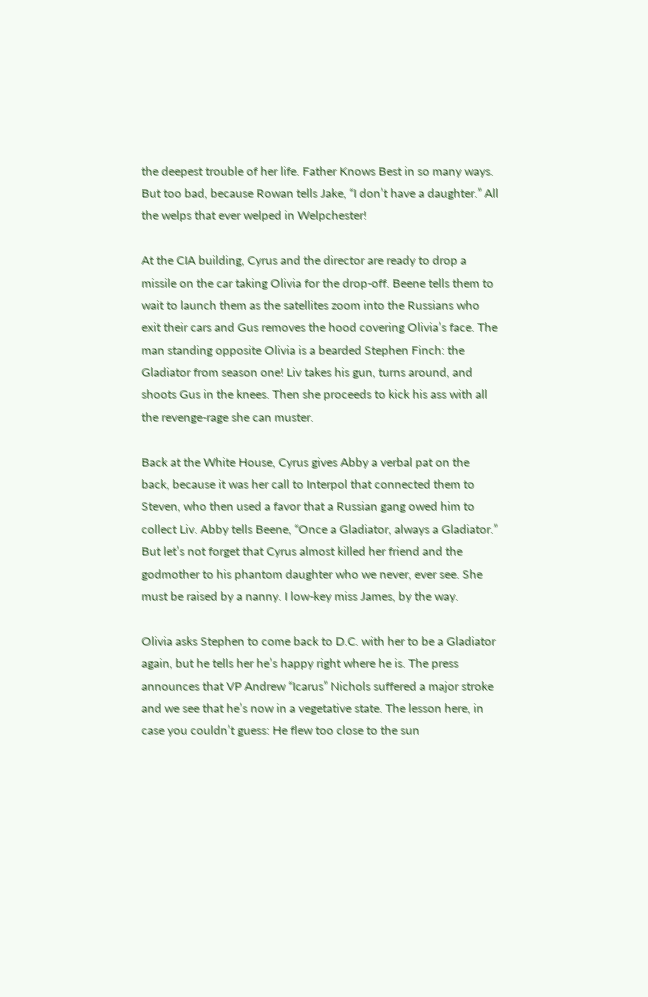the deepest trouble of her life. Father Knows Best in so many ways. But too bad, because Rowan tells Jake, “I don’t have a daughter.” All the welps that ever welped in Welpchester!

At the CIA building, Cyrus and the director are ready to drop a missile on the car taking Olivia for the drop-off. Beene tells them to wait to launch them as the satellites zoom into the Russians who exit their cars and Gus removes the hood covering Olivia’s face. The man standing opposite Olivia is a bearded Stephen Finch: the Gladiator from season one! Liv takes his gun, turns around, and shoots Gus in the knees. Then she proceeds to kick his ass with all the revenge-rage she can muster.

Back at the White House, Cyrus gives Abby a verbal pat on the back, because it was her call to Interpol that connected them to Steven, who then used a favor that a Russian gang owed him to collect Liv. Abby tells Beene, “Once a Gladiator, always a Gladiator.” But let’s not forget that Cyrus almost killed her friend and the godmother to his phantom daughter who we never, ever see. She must be raised by a nanny. I low-key miss James, by the way.

Olivia asks Stephen to come back to D.C. with her to be a Gladiator again, but he tells her he’s happy right where he is. The press announces that VP Andrew “Icarus” Nichols suffered a major stroke and we see that he’s now in a vegetative state. The lesson here, in case you couldn’t guess: He flew too close to the sun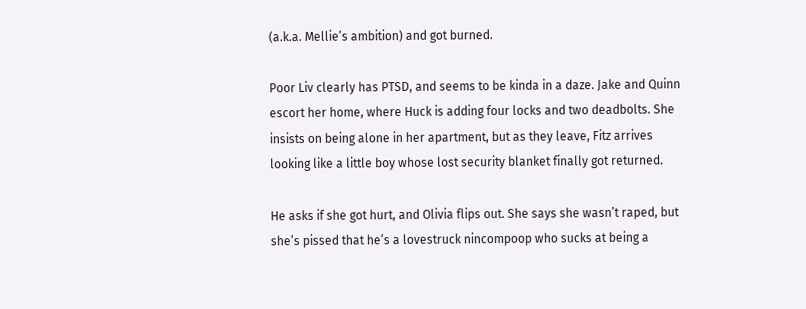(a.k.a. Mellie’s ambition) and got burned.

Poor Liv clearly has PTSD, and seems to be kinda in a daze. Jake and Quinn escort her home, where Huck is adding four locks and two deadbolts. She insists on being alone in her apartment, but as they leave, Fitz arrives looking like a little boy whose lost security blanket finally got returned.

He asks if she got hurt, and Olivia flips out. She says she wasn’t raped, but she’s pissed that he’s a lovestruck nincompoop who sucks at being a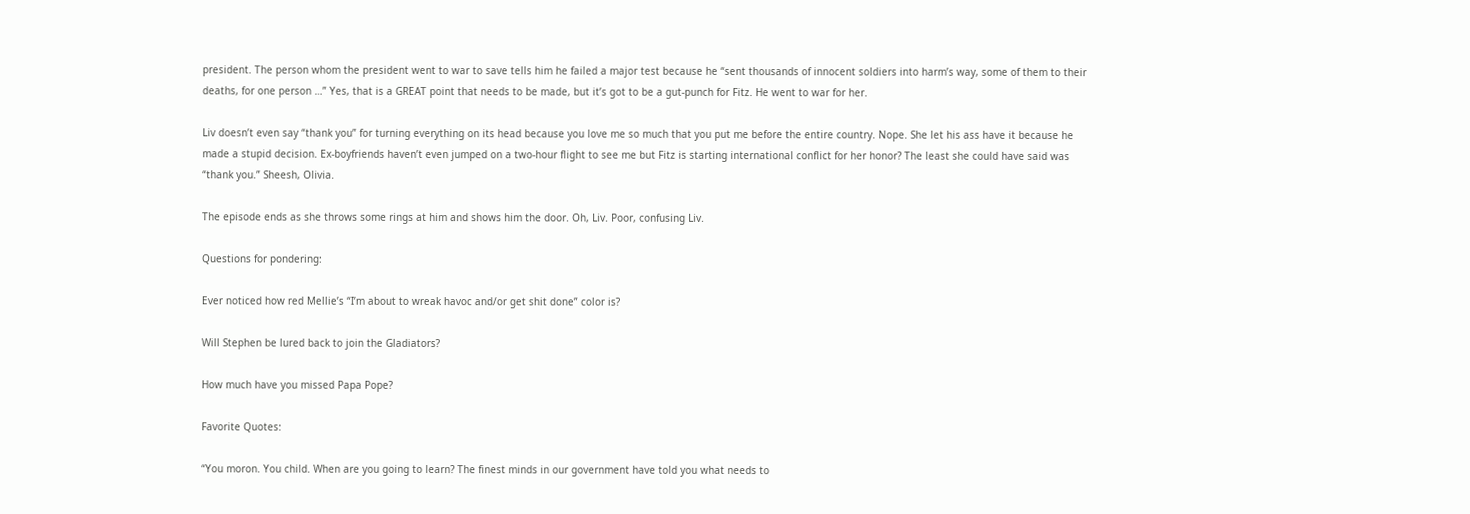president. The person whom the president went to war to save tells him he failed a major test because he “sent thousands of innocent soldiers into harm’s way, some of them to their deaths, for one person …” Yes, that is a GREAT point that needs to be made, but it’s got to be a gut-punch for Fitz. He went to war for her.

Liv doesn’t even say “thank you” for turning everything on its head because you love me so much that you put me before the entire country. Nope. She let his ass have it because he made a stupid decision. Ex-boyfriends haven’t even jumped on a two-hour flight to see me but Fitz is starting international conflict for her honor? The least she could have said was “thank you.” Sheesh, Olivia.

The episode ends as she throws some rings at him and shows him the door. Oh, Liv. Poor, confusing Liv.

Questions for pondering:

Ever noticed how red Mellie’s “I’m about to wreak havoc and/or get shit done” color is?

Will Stephen be lured back to join the Gladiators?

How much have you missed Papa Pope?

Favorite Quotes:

“You moron. You child. When are you going to learn? The finest minds in our government have told you what needs to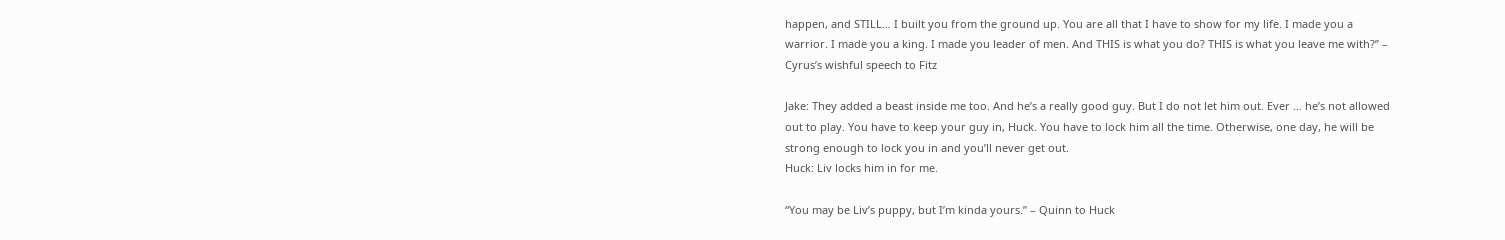happen, and STILL… I built you from the ground up. You are all that I have to show for my life. I made you a warrior. I made you a king. I made you leader of men. And THIS is what you do? THIS is what you leave me with?” – Cyrus’s wishful speech to Fitz

Jake: They added a beast inside me too. And he’s a really good guy. But I do not let him out. Ever … he’s not allowed out to play. You have to keep your guy in, Huck. You have to lock him all the time. Otherwise, one day, he will be strong enough to lock you in and you’ll never get out.
Huck: Liv locks him in for me.

“You may be Liv’s puppy, but I’m kinda yours.” – Quinn to Huck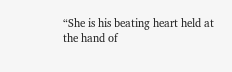“She is his beating heart held at the hand of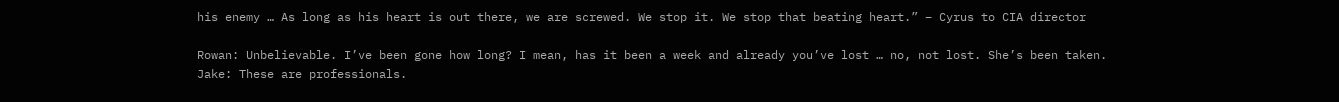his enemy … As long as his heart is out there, we are screwed. We stop it. We stop that beating heart.” – Cyrus to CIA director

Rowan: Unbelievable. I’ve been gone how long? I mean, has it been a week and already you’ve lost … no, not lost. She’s been taken.
Jake: These are professionals.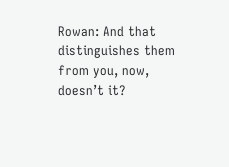Rowan: And that distinguishes them from you, now, doesn’t it?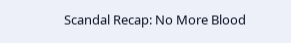Scandal Recap: No More Blood